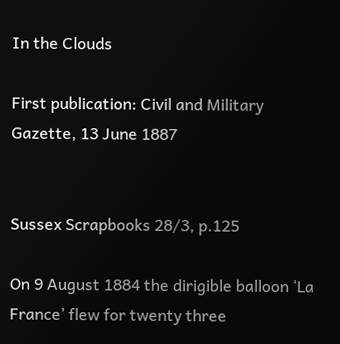In the Clouds

First publication: Civil and Military Gazette, 13 June 1887


Sussex Scrapbooks 28/3, p.125

On 9 August 1884 the dirigible balloon ‘La France’ flew for twenty three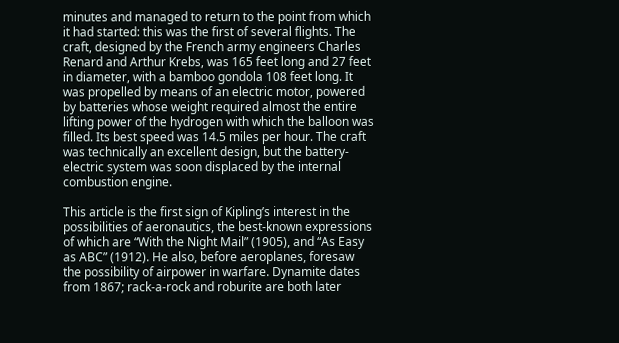minutes and managed to return to the point from which it had started: this was the first of several flights. The craft, designed by the French army engineers Charles Renard and Arthur Krebs, was 165 feet long and 27 feet in diameter, with a bamboo gondola 108 feet long. It was propelled by means of an electric motor, powered by batteries whose weight required almost the entire lifting power of the hydrogen with which the balloon was filled. Its best speed was 14.5 miles per hour. The craft was technically an excellent design, but the battery-electric system was soon displaced by the internal combustion engine.

This article is the first sign of Kipling’s interest in the possibilities of aeronautics, the best-known expressions of which are “With the Night Mail” (1905), and “As Easy as ABC” (1912). He also, before aeroplanes, foresaw the possibility of airpower in warfare. Dynamite dates from 1867; rack-a-rock and roburite are both later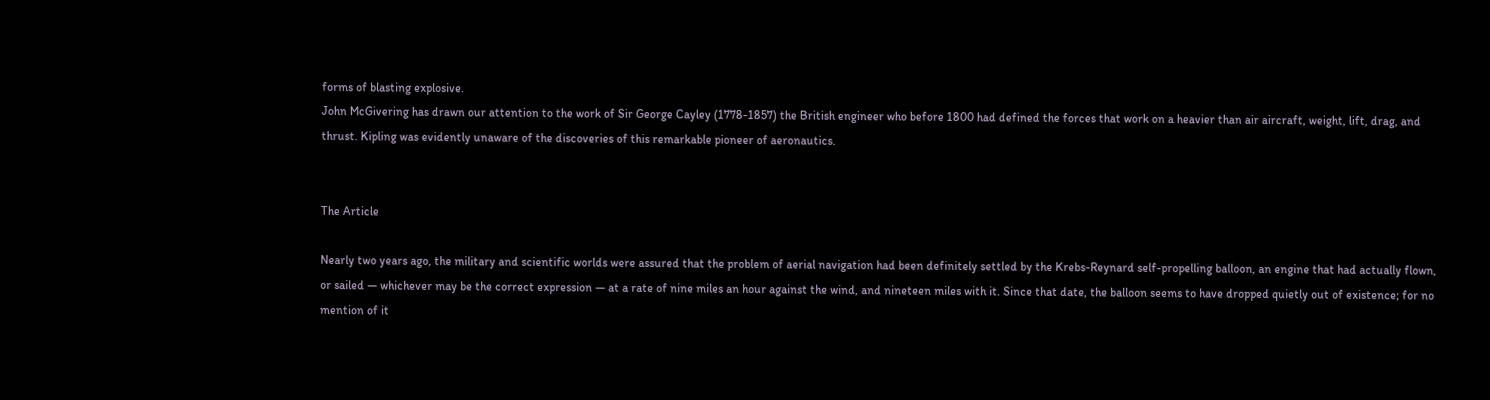forms of blasting explosive.
John McGivering has drawn our attention to the work of Sir George Cayley (1778-1857) the British engineer who before 1800 had defined the forces that work on a heavier than air aircraft, weight, lift, drag, and thrust. Kipling was evidently unaware of the discoveries of this remarkable pioneer of aeronautics.


The Article

Nearly two years ago, the military and scientific worlds were assured that the problem of aerial navigation had been definitely settled by the Krebs-Reynard self-propelling balloon, an engine that had actually flown, or sailed — whichever may be the correct expression — at a rate of nine miles an hour against the wind, and nineteen miles with it. Since that date, the balloon seems to have dropped quietly out of existence; for no mention of it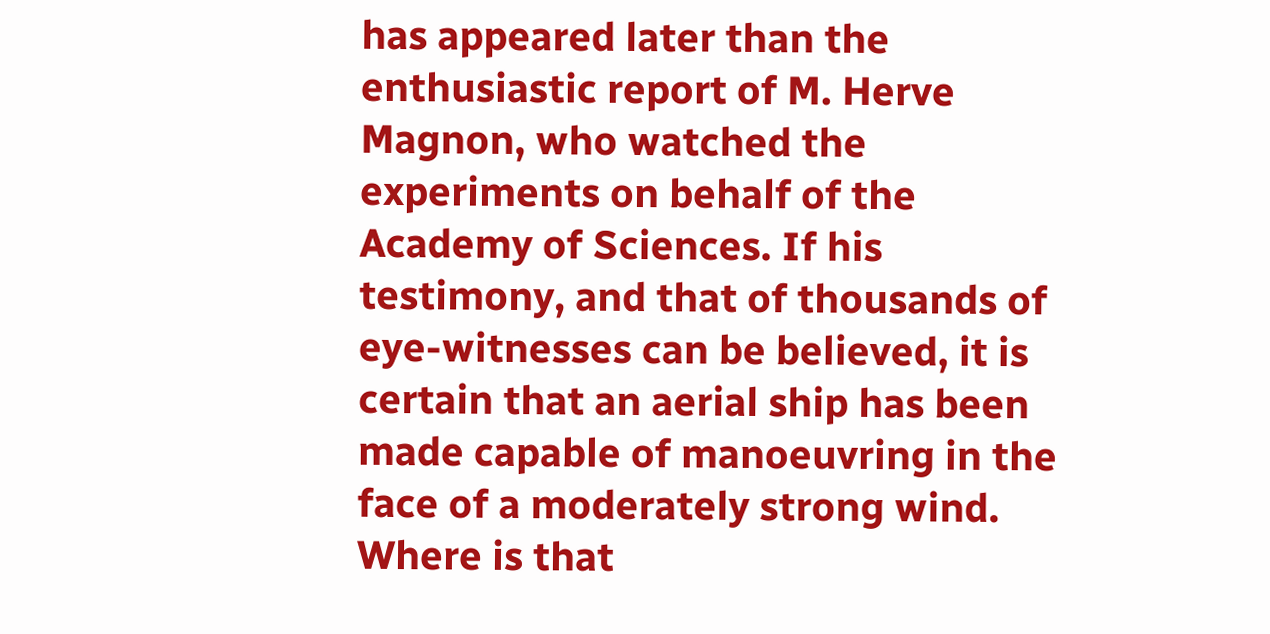has appeared later than the enthusiastic report of M. Herve Magnon, who watched the experiments on behalf of the Academy of Sciences. If his testimony, and that of thousands of eye-witnesses can be believed, it is certain that an aerial ship has been made capable of manoeuvring in the face of a moderately strong wind. Where is that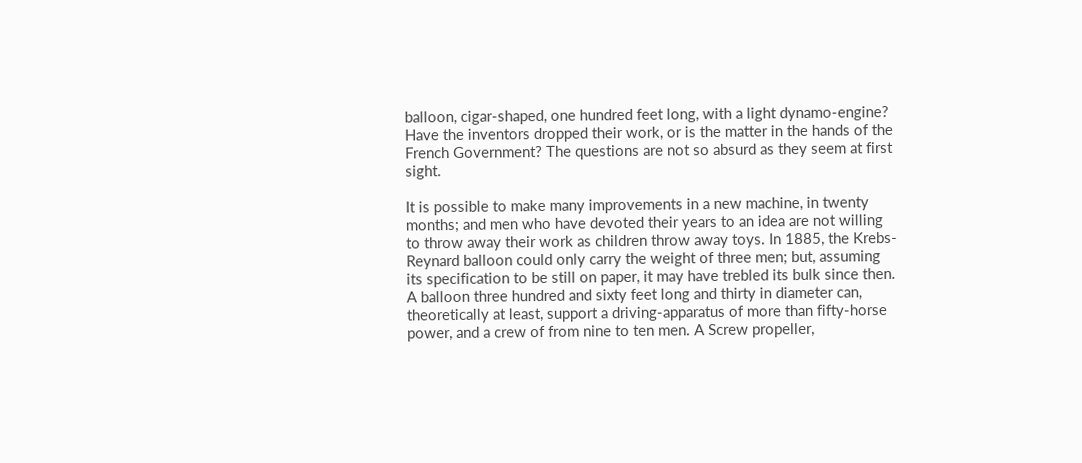balloon, cigar-shaped, one hundred feet long, with a light dynamo-engine? Have the inventors dropped their work, or is the matter in the hands of the French Government? The questions are not so absurd as they seem at first sight.

It is possible to make many improvements in a new machine, in twenty months; and men who have devoted their years to an idea are not willing to throw away their work as children throw away toys. In 1885, the Krebs-Reynard balloon could only carry the weight of three men; but, assuming its specification to be still on paper, it may have trebled its bulk since then. A balloon three hundred and sixty feet long and thirty in diameter can, theoretically at least, support a driving-apparatus of more than fifty-horse power, and a crew of from nine to ten men. A Screw propeller,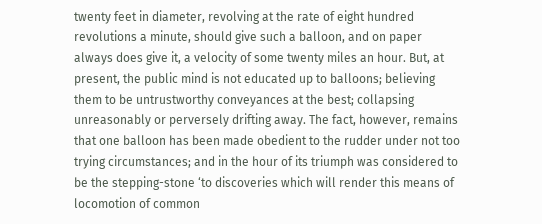twenty feet in diameter, revolving at the rate of eight hundred revolutions a minute, should give such a balloon, and on paper always does give it, a velocity of some twenty miles an hour. But, at present, the public mind is not educated up to balloons; believing them to be untrustworthy conveyances at the best; collapsing unreasonably or perversely drifting away. The fact, however, remains that one balloon has been made obedient to the rudder under not too trying circumstances; and in the hour of its triumph was considered to be the stepping-stone ‘to discoveries which will render this means of locomotion of common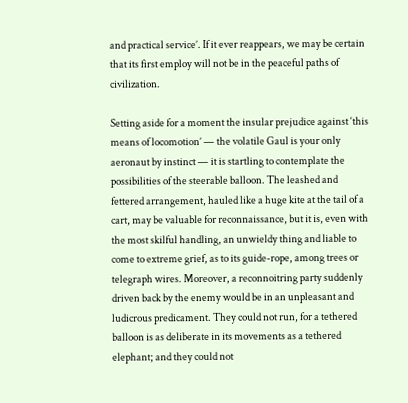and practical service’. If it ever reappears, we may be certain that its first employ will not be in the peaceful paths of civilization.

Setting aside for a moment the insular prejudice against ‘this means of locomotion’ — the volatile Gaul is your only aeronaut by instinct — it is startling to contemplate the possibilities of the steerable balloon. The leashed and fettered arrangement, hauled like a huge kite at the tail of a cart, may be valuable for reconnaissance, but it is, even with the most skilful handling, an unwieldy thing and liable to come to extreme grief, as to its guide-rope, among trees or telegraph wires. Moreover, a reconnoitring party suddenly driven back by the enemy would be in an unpleasant and ludicrous predicament. They could not run, for a tethered balloon is as deliberate in its movements as a tethered elephant; and they could not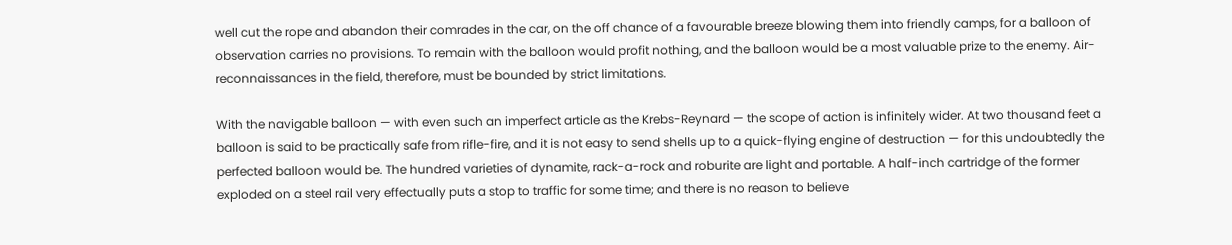well cut the rope and abandon their comrades in the car, on the off chance of a favourable breeze blowing them into friendly camps, for a balloon of observation carries no provisions. To remain with the balloon would profit nothing, and the balloon would be a most valuable prize to the enemy. Air-reconnaissances in the field, therefore, must be bounded by strict limitations.

With the navigable balloon — with even such an imperfect article as the Krebs-Reynard — the scope of action is infinitely wider. At two thousand feet a balloon is said to be practically safe from rifle-fire, and it is not easy to send shells up to a quick-flying engine of destruction — for this undoubtedly the perfected balloon would be. The hundred varieties of dynamite, rack-a-rock and roburite are light and portable. A half-inch cartridge of the former exploded on a steel rail very effectually puts a stop to traffic for some time; and there is no reason to believe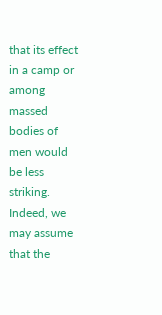that its effect in a camp or among massed bodies of men would be less striking. Indeed, we may assume that the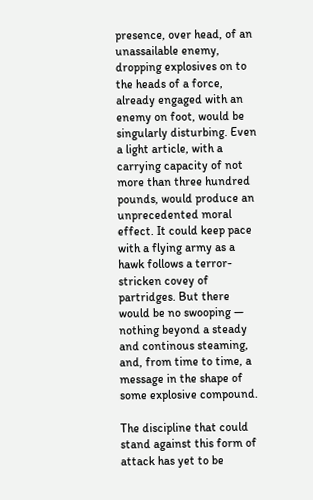presence, over head, of an unassailable enemy, dropping explosives on to the heads of a force, already engaged with an enemy on foot, would be singularly disturbing. Even a light article, with a carrying capacity of not more than three hundred pounds, would produce an unprecedented moral effect. It could keep pace with a flying army as a hawk follows a terror-stricken covey of partridges. But there would be no swooping — nothing beyond a steady and continous steaming, and, from time to time, a message in the shape of some explosive compound.

The discipline that could stand against this form of attack has yet to be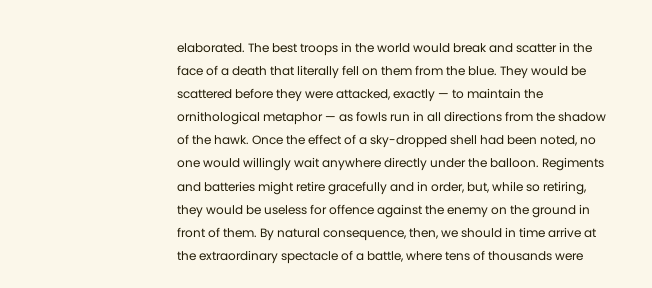elaborated. The best troops in the world would break and scatter in the face of a death that literally fell on them from the blue. They would be scattered before they were attacked, exactly — to maintain the ornithological metaphor — as fowls run in all directions from the shadow of the hawk. Once the effect of a sky-dropped shell had been noted, no one would willingly wait anywhere directly under the balloon. Regiments and batteries might retire gracefully and in order, but, while so retiring, they would be useless for offence against the enemy on the ground in front of them. By natural consequence, then, we should in time arrive at the extraordinary spectacle of a battle, where tens of thousands were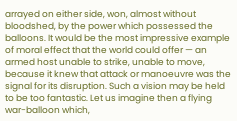arrayed on either side, won, almost without bloodshed, by the power which possessed the balloons. It would be the most impressive example of moral effect that the world could offer — an armed host unable to strike, unable to move, because it knew that attack or manoeuvre was the signal for its disruption. Such a vision may be held to be too fantastic. Let us imagine then a flying war-balloon which,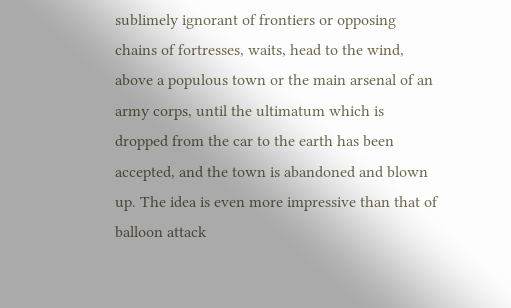sublimely ignorant of frontiers or opposing chains of fortresses, waits, head to the wind, above a populous town or the main arsenal of an army corps, until the ultimatum which is dropped from the car to the earth has been accepted, and the town is abandoned and blown up. The idea is even more impressive than that of balloon attack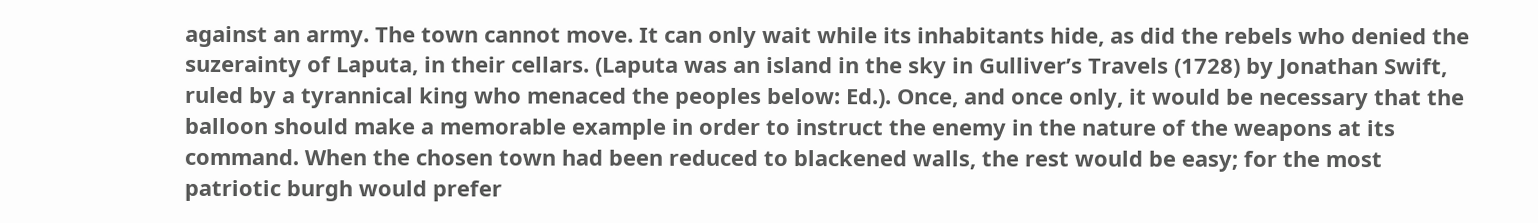against an army. The town cannot move. It can only wait while its inhabitants hide, as did the rebels who denied the suzerainty of Laputa, in their cellars. (Laputa was an island in the sky in Gulliver’s Travels (1728) by Jonathan Swift, ruled by a tyrannical king who menaced the peoples below: Ed.). Once, and once only, it would be necessary that the balloon should make a memorable example in order to instruct the enemy in the nature of the weapons at its command. When the chosen town had been reduced to blackened walls, the rest would be easy; for the most patriotic burgh would prefer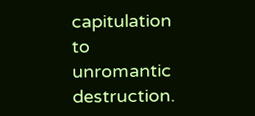capitulation to unromantic destruction.